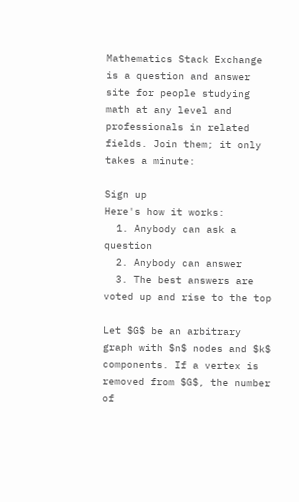Mathematics Stack Exchange is a question and answer site for people studying math at any level and professionals in related fields. Join them; it only takes a minute:

Sign up
Here's how it works:
  1. Anybody can ask a question
  2. Anybody can answer
  3. The best answers are voted up and rise to the top

Let $G$ be an arbitrary graph with $n$ nodes and $k$ components. If a vertex is removed from $G$, the number of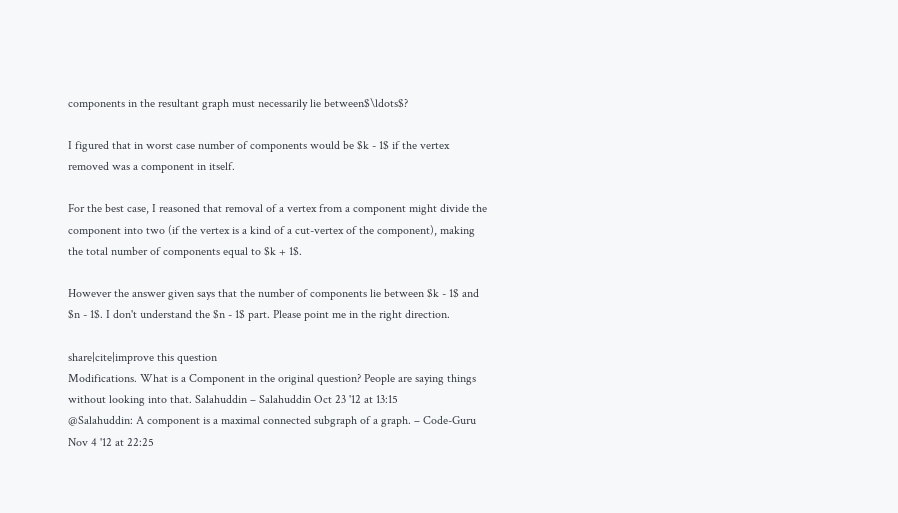components in the resultant graph must necessarily lie between$\ldots$?

I figured that in worst case number of components would be $k - 1$ if the vertex removed was a component in itself.

For the best case, I reasoned that removal of a vertex from a component might divide the component into two (if the vertex is a kind of a cut-vertex of the component), making the total number of components equal to $k + 1$.

However the answer given says that the number of components lie between $k - 1$ and $n - 1$. I don't understand the $n - 1$ part. Please point me in the right direction.

share|cite|improve this question
Modifications. What is a Component in the original question? People are saying things without looking into that. Salahuddin – Salahuddin Oct 23 '12 at 13:15
@Salahuddin: A component is a maximal connected subgraph of a graph. – Code-Guru Nov 4 '12 at 22:25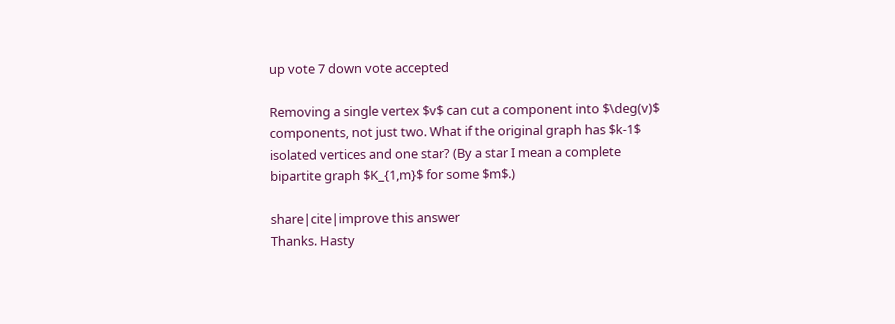up vote 7 down vote accepted

Removing a single vertex $v$ can cut a component into $\deg(v)$ components, not just two. What if the original graph has $k-1$ isolated vertices and one star? (By a star I mean a complete bipartite graph $K_{1,m}$ for some $m$.)

share|cite|improve this answer
Thanks. Hasty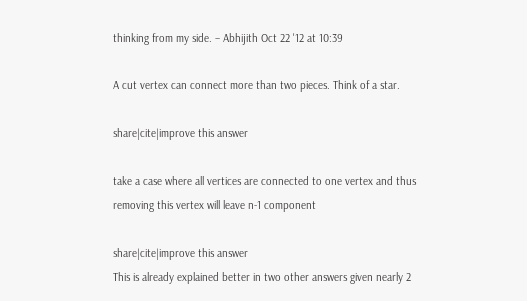thinking from my side. – Abhijith Oct 22 '12 at 10:39

A cut vertex can connect more than two pieces. Think of a star.

share|cite|improve this answer

take a case where all vertices are connected to one vertex and thus removing this vertex will leave n-1 component

share|cite|improve this answer
This is already explained better in two other answers given nearly 2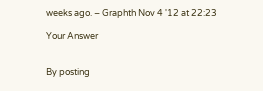weeks ago. – Graphth Nov 4 '12 at 22:23

Your Answer


By posting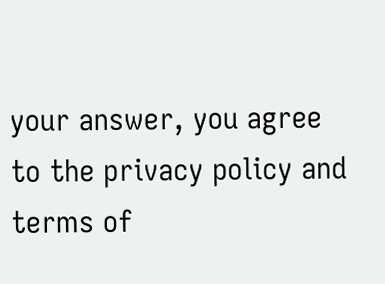your answer, you agree to the privacy policy and terms of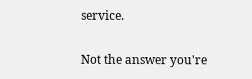service.

Not the answer you're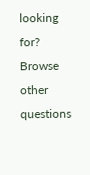looking for? Browse other questions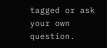tagged or ask your own question.